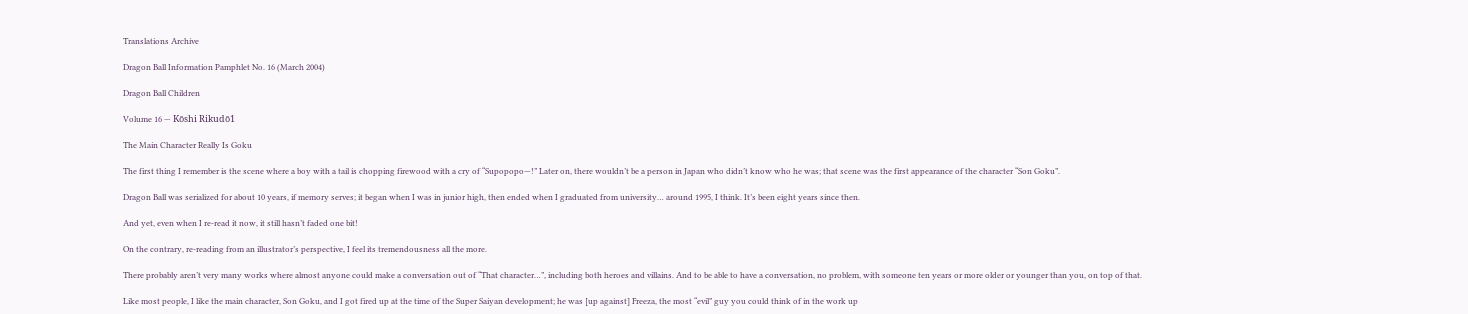Translations Archive

Dragon Ball Information Pamphlet No. 16 (March 2004)

Dragon Ball Children

Volume 16 — Kōshi Rikudō1

The Main Character Really Is Goku

The first thing I remember is the scene where a boy with a tail is chopping firewood with a cry of “Supopopo—!” Later on, there wouldn’t be a person in Japan who didn’t know who he was; that scene was the first appearance of the character “Son Goku”.

Dragon Ball was serialized for about 10 years, if memory serves; it began when I was in junior high, then ended when I graduated from university… around 1995, I think. It’s been eight years since then.

And yet, even when I re-read it now, it still hasn’t faded one bit!

On the contrary, re-reading from an illustrator’s perspective, I feel its tremendousness all the more.

There probably aren’t very many works where almost anyone could make a conversation out of “That character…”, including both heroes and villains. And to be able to have a conversation, no problem, with someone ten years or more older or younger than you, on top of that.

Like most people, I like the main character, Son Goku, and I got fired up at the time of the Super Saiyan development; he was [up against] Freeza, the most “evil” guy you could think of in the work up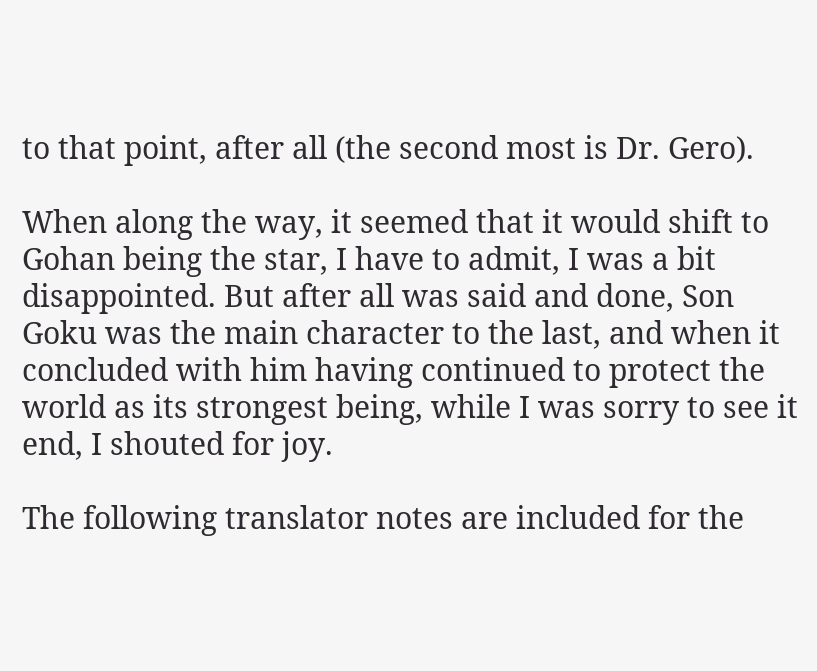to that point, after all (the second most is Dr. Gero).

When along the way, it seemed that it would shift to Gohan being the star, I have to admit, I was a bit disappointed. But after all was said and done, Son Goku was the main character to the last, and when it concluded with him having continued to protect the world as its strongest being, while I was sorry to see it end, I shouted for joy.

The following translator notes are included for the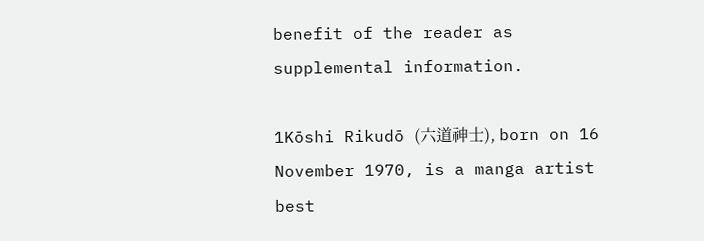benefit of the reader as supplemental information.

1Kōshi Rikudō (六道神士), born on 16 November 1970, is a manga artist best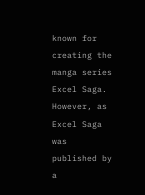known for creating the manga series Excel Saga. However, as Excel Saga was published by a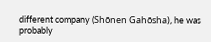different company (Shōnen Gahōsha), he was probably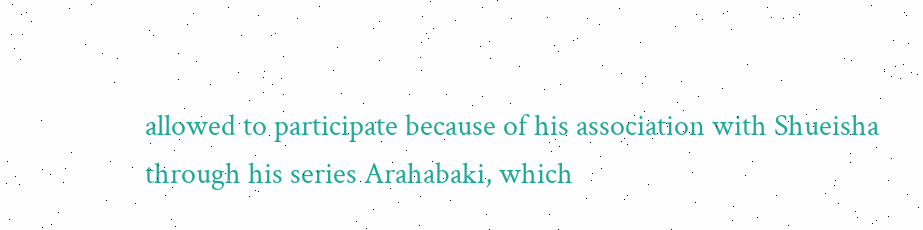allowed to participate because of his association with Shueisha through his series Arahabaki, which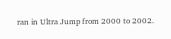ran in Ultra Jump from 2000 to 2002.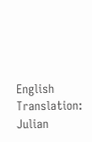English Translation: Julian